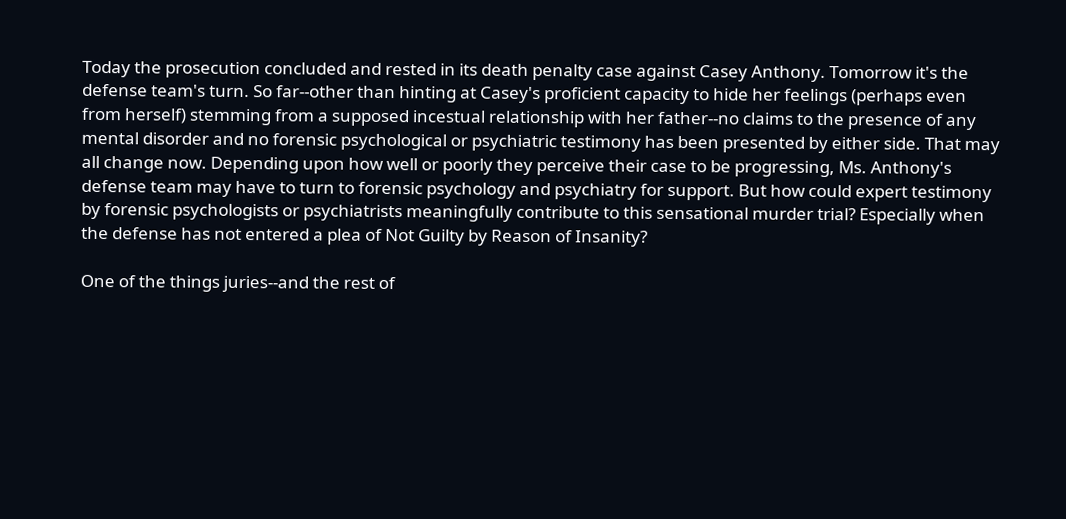Today the prosecution concluded and rested in its death penalty case against Casey Anthony. Tomorrow it's the defense team's turn. So far--other than hinting at Casey's proficient capacity to hide her feelings (perhaps even from herself) stemming from a supposed incestual relationship with her father--no claims to the presence of any mental disorder and no forensic psychological or psychiatric testimony has been presented by either side. That may all change now. Depending upon how well or poorly they perceive their case to be progressing, Ms. Anthony's defense team may have to turn to forensic psychology and psychiatry for support. But how could expert testimony by forensic psychologists or psychiatrists meaningfully contribute to this sensational murder trial? Especially when the defense has not entered a plea of Not Guilty by Reason of Insanity?

One of the things juries--and the rest of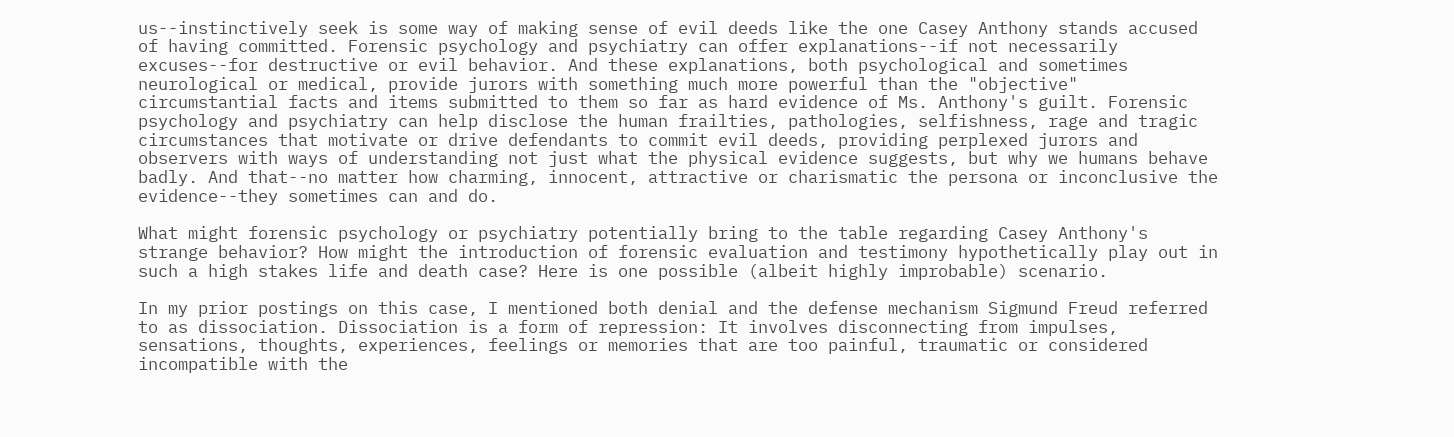us--instinctively seek is some way of making sense of evil deeds like the one Casey Anthony stands accused of having committed. Forensic psychology and psychiatry can offer explanations--if not necessarily excuses--for destructive or evil behavior. And these explanations, both psychological and sometimes neurological or medical, provide jurors with something much more powerful than the "objective" circumstantial facts and items submitted to them so far as hard evidence of Ms. Anthony's guilt. Forensic psychology and psychiatry can help disclose the human frailties, pathologies, selfishness, rage and tragic circumstances that motivate or drive defendants to commit evil deeds, providing perplexed jurors and observers with ways of understanding not just what the physical evidence suggests, but why we humans behave badly. And that--no matter how charming, innocent, attractive or charismatic the persona or inconclusive the evidence--they sometimes can and do.

What might forensic psychology or psychiatry potentially bring to the table regarding Casey Anthony's strange behavior? How might the introduction of forensic evaluation and testimony hypothetically play out in such a high stakes life and death case? Here is one possible (albeit highly improbable) scenario.

In my prior postings on this case, I mentioned both denial and the defense mechanism Sigmund Freud referred to as dissociation. Dissociation is a form of repression: It involves disconnecting from impulses, sensations, thoughts, experiences, feelings or memories that are too painful, traumatic or considered incompatible with the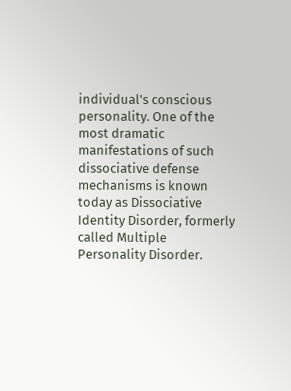individual's conscious personality. One of the most dramatic manifestations of such dissociative defense mechanisms is known today as Dissociative Identity Disorder, formerly called Multiple Personality Disorder.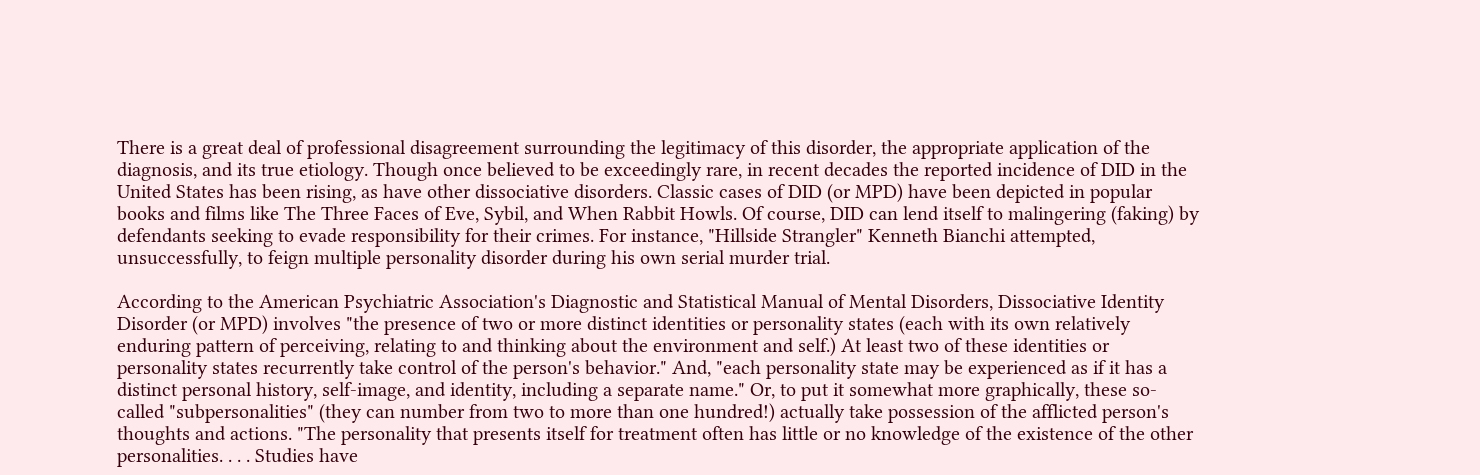There is a great deal of professional disagreement surrounding the legitimacy of this disorder, the appropriate application of the diagnosis, and its true etiology. Though once believed to be exceedingly rare, in recent decades the reported incidence of DID in the United States has been rising, as have other dissociative disorders. Classic cases of DID (or MPD) have been depicted in popular books and films like The Three Faces of Eve, Sybil, and When Rabbit Howls. Of course, DID can lend itself to malingering (faking) by defendants seeking to evade responsibility for their crimes. For instance, "Hillside Strangler" Kenneth Bianchi attempted, unsuccessfully, to feign multiple personality disorder during his own serial murder trial.

According to the American Psychiatric Association's Diagnostic and Statistical Manual of Mental Disorders, Dissociative Identity Disorder (or MPD) involves "the presence of two or more distinct identities or personality states (each with its own relatively enduring pattern of perceiving, relating to and thinking about the environment and self.) At least two of these identities or personality states recurrently take control of the person's behavior." And, "each personality state may be experienced as if it has a distinct personal history, self-image, and identity, including a separate name." Or, to put it somewhat more graphically, these so-called "subpersonalities" (they can number from two to more than one hundred!) actually take possession of the afflicted person's thoughts and actions. "The personality that presents itself for treatment often has little or no knowledge of the existence of the other personalities. . . . Studies have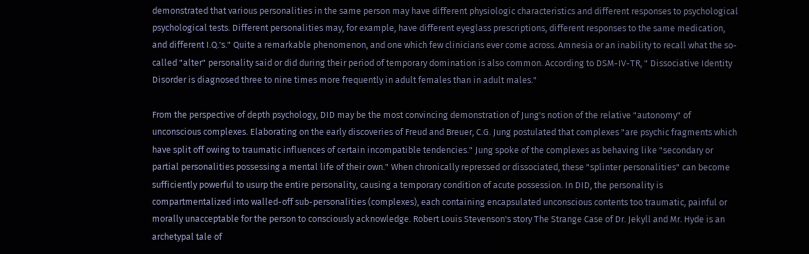demonstrated that various personalities in the same person may have different physiologic characteristics and different responses to psychological psychological tests. Different personalities may, for example, have different eyeglass prescriptions, different responses to the same medication, and different I.Q.'s." Quite a remarkable phenomenon, and one which few clinicians ever come across. Amnesia or an inability to recall what the so-called "alter" personality said or did during their period of temporary domination is also common. According to DSM-IV-TR, " Dissociative Identity Disorder is diagnosed three to nine times more frequently in adult females than in adult males."

From the perspective of depth psychology, DID may be the most convincing demonstration of Jung's notion of the relative "autonomy" of unconscious complexes. Elaborating on the early discoveries of Freud and Breuer, C.G. Jung postulated that complexes "are psychic fragments which have split off owing to traumatic influences of certain incompatible tendencies." Jung spoke of the complexes as behaving like "secondary or partial personalities possessing a mental life of their own." When chronically repressed or dissociated, these "splinter personalities" can become sufficiently powerful to usurp the entire personality, causing a temporary condition of acute possession. In DID, the personality is compartmentalized into walled-off sub-personalities (complexes), each containing encapsulated unconscious contents too traumatic, painful or morally unacceptable for the person to consciously acknowledge. Robert Louis Stevenson's story The Strange Case of Dr. Jekyll and Mr. Hyde is an archetypal tale of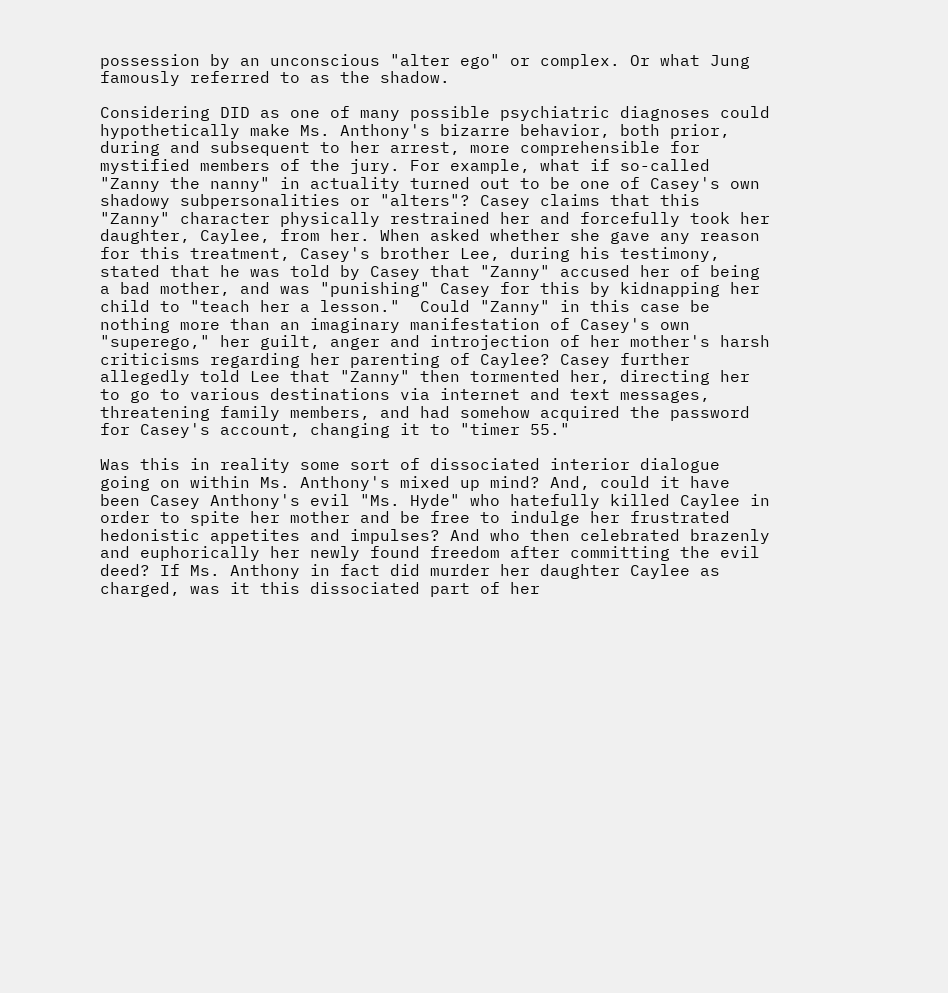possession by an unconscious "alter ego" or complex. Or what Jung famously referred to as the shadow.

Considering DID as one of many possible psychiatric diagnoses could hypothetically make Ms. Anthony's bizarre behavior, both prior, during and subsequent to her arrest, more comprehensible for mystified members of the jury. For example, what if so-called "Zanny the nanny" in actuality turned out to be one of Casey's own shadowy subpersonalities or "alters"? Casey claims that this "Zanny" character physically restrained her and forcefully took her daughter, Caylee, from her. When asked whether she gave any reason for this treatment, Casey's brother Lee, during his testimony, stated that he was told by Casey that "Zanny" accused her of being a bad mother, and was "punishing" Casey for this by kidnapping her child to "teach her a lesson."  Could "Zanny" in this case be nothing more than an imaginary manifestation of Casey's own "superego," her guilt, anger and introjection of her mother's harsh criticisms regarding her parenting of Caylee? Casey further allegedly told Lee that "Zanny" then tormented her, directing her to go to various destinations via internet and text messages, threatening family members, and had somehow acquired the password for Casey's account, changing it to "timer 55."

Was this in reality some sort of dissociated interior dialogue going on within Ms. Anthony's mixed up mind? And, could it have been Casey Anthony's evil "Ms. Hyde" who hatefully killed Caylee in order to spite her mother and be free to indulge her frustrated hedonistic appetites and impulses? And who then celebrated brazenly and euphorically her newly found freedom after committing the evil deed? If Ms. Anthony in fact did murder her daughter Caylee as charged, was it this dissociated part of her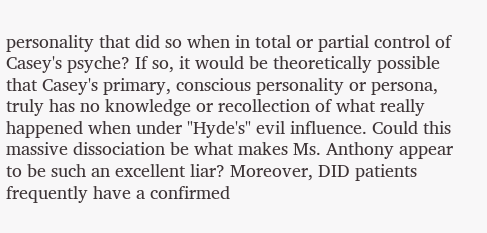personality that did so when in total or partial control of Casey's psyche? If so, it would be theoretically possible that Casey's primary, conscious personality or persona, truly has no knowledge or recollection of what really happened when under "Hyde's" evil influence. Could this massive dissociation be what makes Ms. Anthony appear to be such an excellent liar? Moreover, DID patients frequently have a confirmed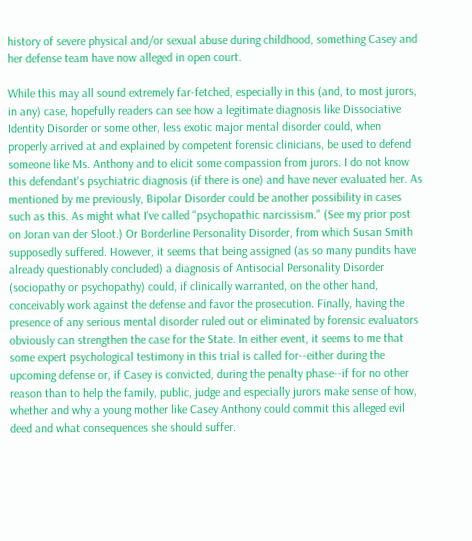history of severe physical and/or sexual abuse during childhood, something Casey and her defense team have now alleged in open court.

While this may all sound extremely far-fetched, especially in this (and, to most jurors, in any) case, hopefully readers can see how a legitimate diagnosis like Dissociative Identity Disorder or some other, less exotic major mental disorder could, when properly arrived at and explained by competent forensic clinicians, be used to defend someone like Ms. Anthony and to elicit some compassion from jurors. I do not know this defendant's psychiatric diagnosis (if there is one) and have never evaluated her. As mentioned by me previously, Bipolar Disorder could be another possibility in cases such as this. As might what I've called "psychopathic narcissism." (See my prior post on Joran van der Sloot.) Or Borderline Personality Disorder, from which Susan Smith supposedly suffered. However, it seems that being assigned (as so many pundits have already questionably concluded) a diagnosis of Antisocial Personality Disorder (sociopathy or psychopathy) could, if clinically warranted, on the other hand, conceivably work against the defense and favor the prosecution. Finally, having the presence of any serious mental disorder ruled out or eliminated by forensic evaluators obviously can strengthen the case for the State. In either event, it seems to me that some expert psychological testimony in this trial is called for--either during the upcoming defense or, if Casey is convicted, during the penalty phase--if for no other reason than to help the family, public, judge and especially jurors make sense of how, whether and why a young mother like Casey Anthony could commit this alleged evil deed and what consequences she should suffer.